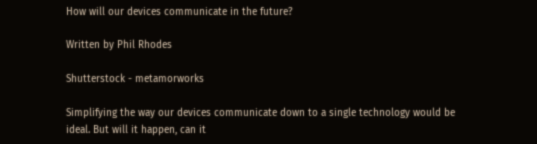How will our devices communicate in the future?

Written by Phil Rhodes

Shutterstock - metamorworks

Simplifying the way our devices communicate down to a single technology would be ideal. But will it happen, can it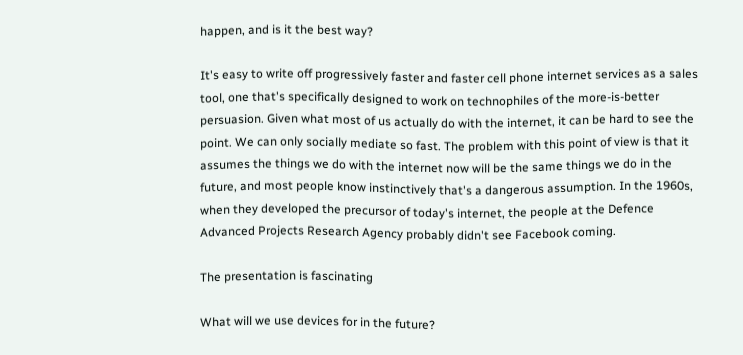happen, and is it the best way?

It's easy to write off progressively faster and faster cell phone internet services as a sales tool, one that's specifically designed to work on technophiles of the more-is-better persuasion. Given what most of us actually do with the internet, it can be hard to see the point. We can only socially mediate so fast. The problem with this point of view is that it assumes the things we do with the internet now will be the same things we do in the future, and most people know instinctively that's a dangerous assumption. In the 1960s, when they developed the precursor of today's internet, the people at the Defence Advanced Projects Research Agency probably didn't see Facebook coming.

The presentation is fascinating

What will we use devices for in the future?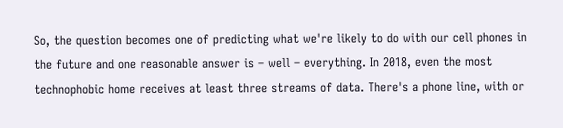So, the question becomes one of predicting what we're likely to do with our cell phones in the future and one reasonable answer is – well – everything. In 2018, even the most technophobic home receives at least three streams of data. There's a phone line, with or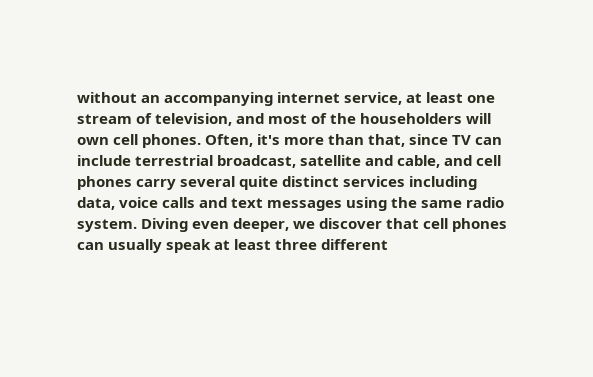without an accompanying internet service, at least one stream of television, and most of the householders will own cell phones. Often, it's more than that, since TV can include terrestrial broadcast, satellite and cable, and cell phones carry several quite distinct services including data, voice calls and text messages using the same radio system. Diving even deeper, we discover that cell phones can usually speak at least three different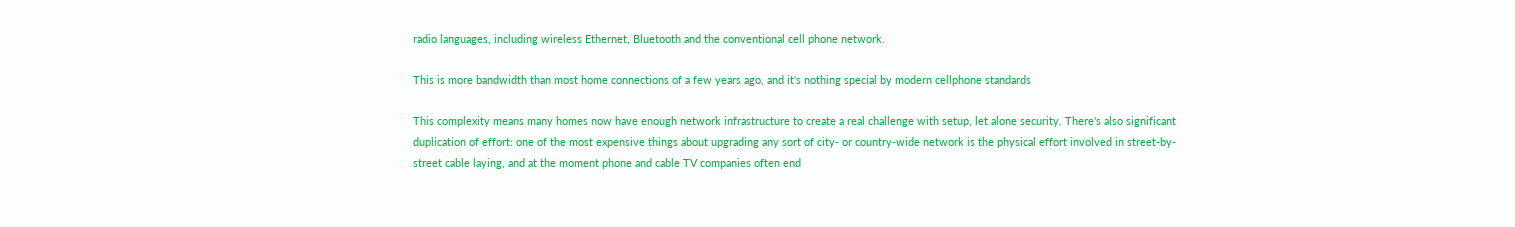radio languages, including wireless Ethernet, Bluetooth and the conventional cell phone network.

This is more bandwidth than most home connections of a few years ago, and it's nothing special by modern cellphone standards

This complexity means many homes now have enough network infrastructure to create a real challenge with setup, let alone security. There's also significant duplication of effort: one of the most expensive things about upgrading any sort of city- or country-wide network is the physical effort involved in street-by-street cable laying, and at the moment phone and cable TV companies often end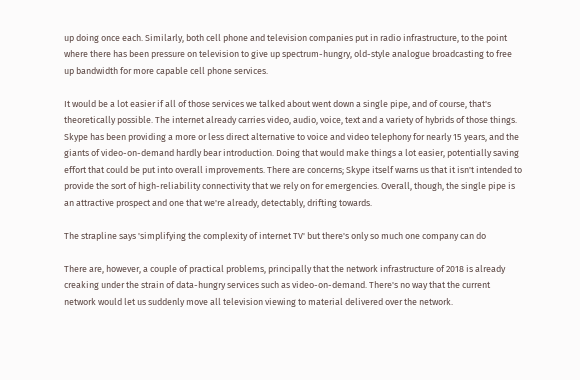up doing once each. Similarly, both cell phone and television companies put in radio infrastructure, to the point where there has been pressure on television to give up spectrum-hungry, old-style analogue broadcasting to free up bandwidth for more capable cell phone services.

It would be a lot easier if all of those services we talked about went down a single pipe, and of course, that's theoretically possible. The internet already carries video, audio, voice, text and a variety of hybrids of those things. Skype has been providing a more or less direct alternative to voice and video telephony for nearly 15 years, and the giants of video-on-demand hardly bear introduction. Doing that would make things a lot easier, potentially saving effort that could be put into overall improvements. There are concerns; Skype itself warns us that it isn't intended to provide the sort of high-reliability connectivity that we rely on for emergencies. Overall, though, the single pipe is an attractive prospect and one that we're already, detectably, drifting towards.

The strapline says 'simplifying the complexity of internet TV' but there's only so much one company can do

There are, however, a couple of practical problems, principally that the network infrastructure of 2018 is already creaking under the strain of data-hungry services such as video-on-demand. There's no way that the current network would let us suddenly move all television viewing to material delivered over the network.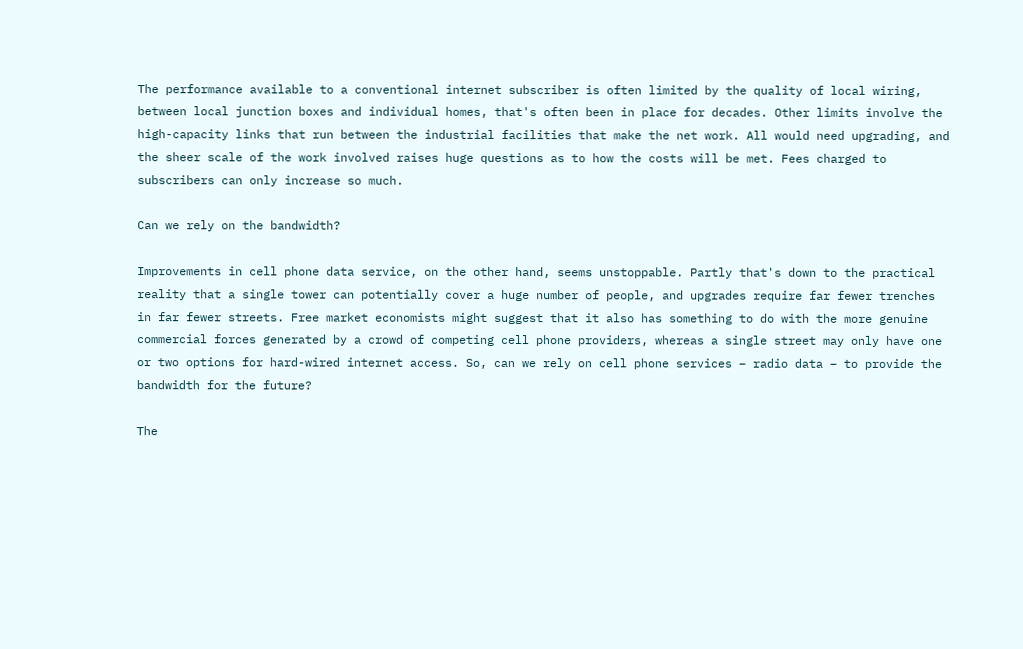The performance available to a conventional internet subscriber is often limited by the quality of local wiring, between local junction boxes and individual homes, that's often been in place for decades. Other limits involve the high-capacity links that run between the industrial facilities that make the net work. All would need upgrading, and the sheer scale of the work involved raises huge questions as to how the costs will be met. Fees charged to subscribers can only increase so much.

Can we rely on the bandwidth?

Improvements in cell phone data service, on the other hand, seems unstoppable. Partly that's down to the practical reality that a single tower can potentially cover a huge number of people, and upgrades require far fewer trenches in far fewer streets. Free market economists might suggest that it also has something to do with the more genuine commercial forces generated by a crowd of competing cell phone providers, whereas a single street may only have one or two options for hard-wired internet access. So, can we rely on cell phone services – radio data – to provide the bandwidth for the future?

The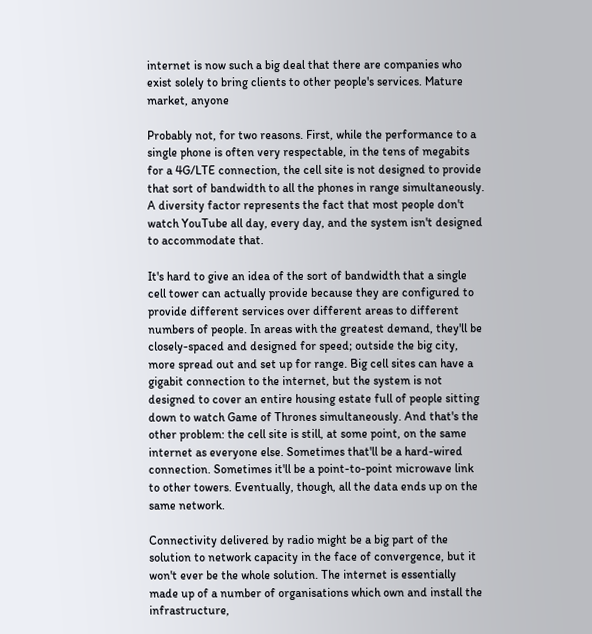internet is now such a big deal that there are companies who exist solely to bring clients to other people's services. Mature market, anyone

Probably not, for two reasons. First, while the performance to a single phone is often very respectable, in the tens of megabits for a 4G/LTE connection, the cell site is not designed to provide that sort of bandwidth to all the phones in range simultaneously. A diversity factor represents the fact that most people don't watch YouTube all day, every day, and the system isn't designed to accommodate that.

It's hard to give an idea of the sort of bandwidth that a single cell tower can actually provide because they are configured to provide different services over different areas to different numbers of people. In areas with the greatest demand, they'll be closely-spaced and designed for speed; outside the big city, more spread out and set up for range. Big cell sites can have a gigabit connection to the internet, but the system is not designed to cover an entire housing estate full of people sitting down to watch Game of Thrones simultaneously. And that's the other problem: the cell site is still, at some point, on the same internet as everyone else. Sometimes that'll be a hard-wired connection. Sometimes it'll be a point-to-point microwave link to other towers. Eventually, though, all the data ends up on the same network.

Connectivity delivered by radio might be a big part of the solution to network capacity in the face of convergence, but it won't ever be the whole solution. The internet is essentially made up of a number of organisations which own and install the infrastructure,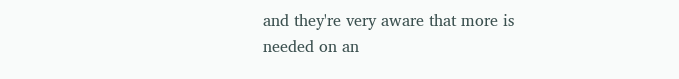and they're very aware that more is needed on an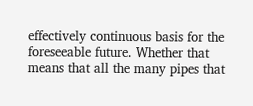effectively continuous basis for the foreseeable future. Whether that means that all the many pipes that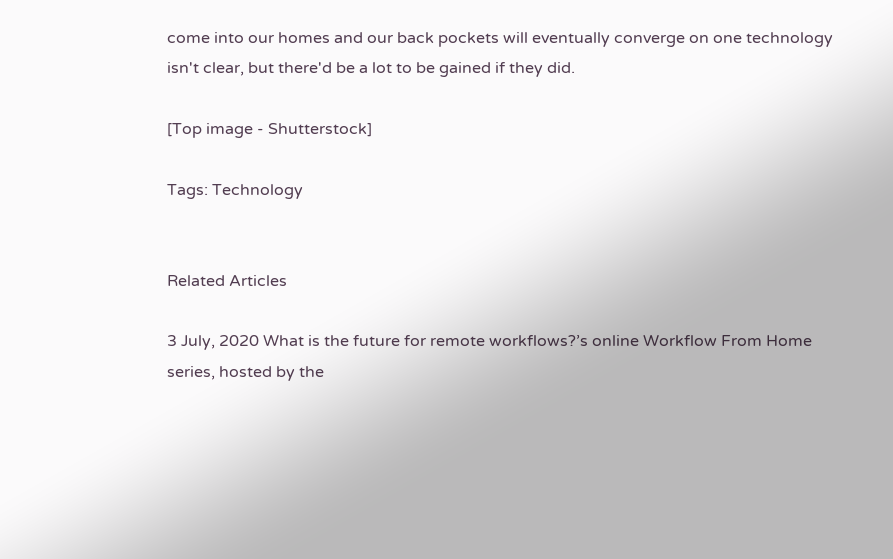come into our homes and our back pockets will eventually converge on one technology isn't clear, but there'd be a lot to be gained if they did.

[Top image - Shutterstock]

Tags: Technology


Related Articles

3 July, 2020 What is the future for remote workflows?’s online Workflow From Home series, hosted by the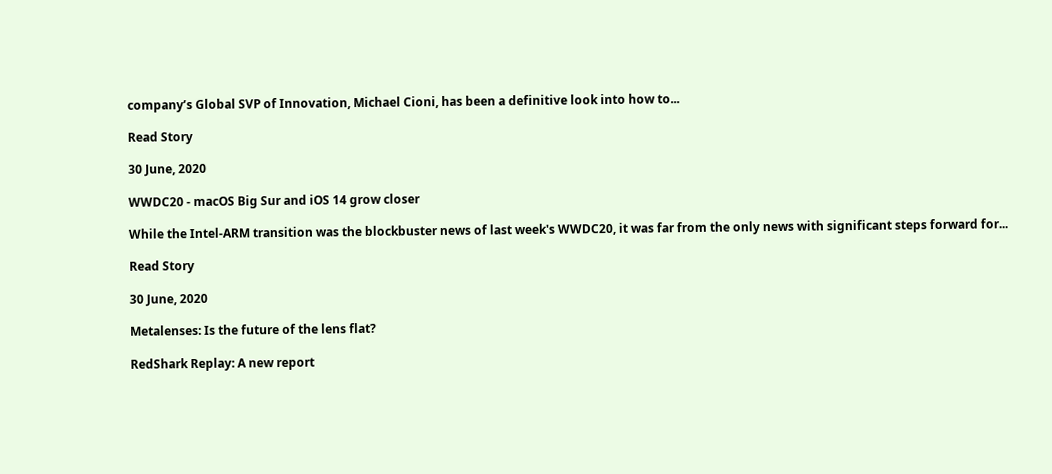company’s Global SVP of Innovation, Michael Cioni, has been a definitive look into how to...

Read Story

30 June, 2020

WWDC20 - macOS Big Sur and iOS 14 grow closer

While the Intel-ARM transition was the blockbuster news of last week's WWDC20, it was far from the only news with significant steps forward for...

Read Story

30 June, 2020

Metalenses: Is the future of the lens flat?

RedShark Replay: A new report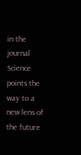in the journal Science points the way to a new lens of the future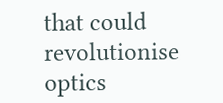that could revolutionise optics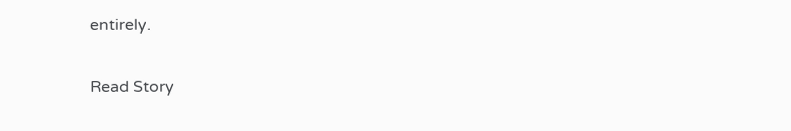entirely.


Read Story